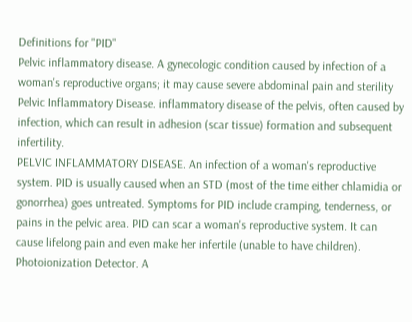Definitions for "PID"
Pelvic inflammatory disease. A gynecologic condition caused by infection of a woman's reproductive organs; it may cause severe abdominal pain and sterility
Pelvic Inflammatory Disease. inflammatory disease of the pelvis, often caused by infection, which can result in adhesion (scar tissue) formation and subsequent infertility.
PELVIC INFLAMMATORY DISEASE. An infection of a woman's reproductive system. PID is usually caused when an STD (most of the time either chlamidia or gonorrhea) goes untreated. Symptoms for PID include cramping, tenderness, or pains in the pelvic area. PID can scar a woman's reproductive system. It can cause lifelong pain and even make her infertile (unable to have children).
Photoionization Detector. A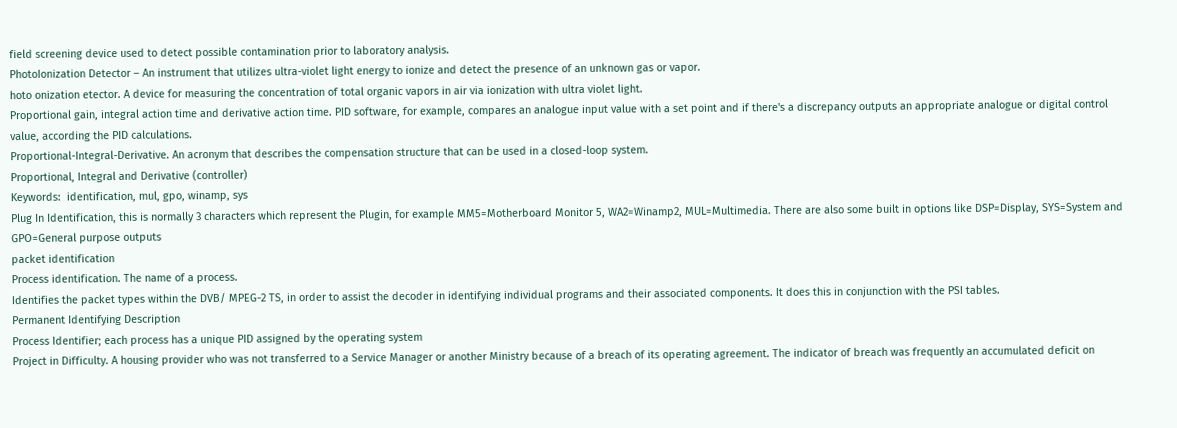field screening device used to detect possible contamination prior to laboratory analysis.
PhotoIonization Detector – An instrument that utilizes ultra-violet light energy to ionize and detect the presence of an unknown gas or vapor.
hoto onization etector. A device for measuring the concentration of total organic vapors in air via ionization with ultra violet light.
Proportional gain, integral action time and derivative action time. PID software, for example, compares an analogue input value with a set point and if there's a discrepancy outputs an appropriate analogue or digital control value, according the PID calculations.
Proportional-Integral-Derivative. An acronym that describes the compensation structure that can be used in a closed-loop system.
Proportional, Integral and Derivative (controller)
Keywords:  identification, mul, gpo, winamp, sys
Plug In Identification, this is normally 3 characters which represent the Plugin, for example MM5=Motherboard Monitor 5, WA2=Winamp2, MUL=Multimedia. There are also some built in options like DSP=Display, SYS=System and GPO=General purpose outputs
packet identification
Process identification. The name of a process.
Identifies the packet types within the DVB/ MPEG-2 TS, in order to assist the decoder in identifying individual programs and their associated components. It does this in conjunction with the PSI tables.
Permanent Identifying Description
Process Identifier; each process has a unique PID assigned by the operating system
Project in Difficulty. A housing provider who was not transferred to a Service Manager or another Ministry because of a breach of its operating agreement. The indicator of breach was frequently an accumulated deficit on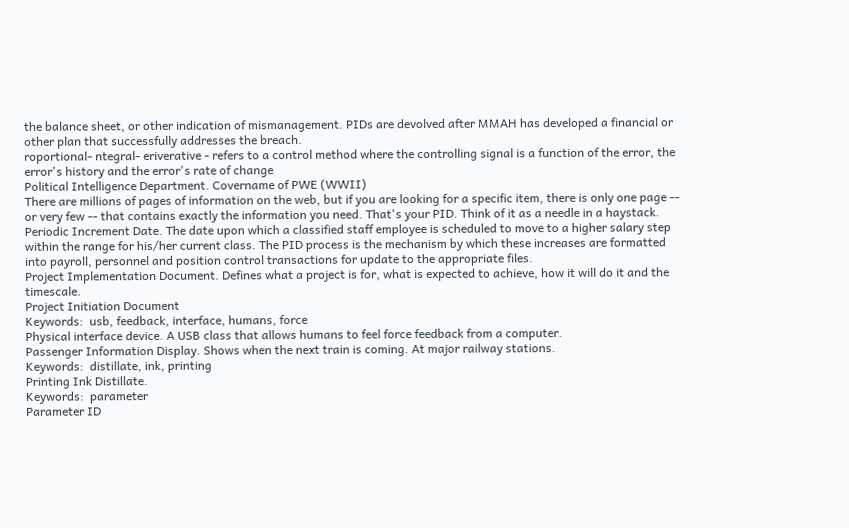the balance sheet, or other indication of mismanagement. PIDs are devolved after MMAH has developed a financial or other plan that successfully addresses the breach.
roportional- ntegral- eriverative - refers to a control method where the controlling signal is a function of the error, the error's history and the error's rate of change
Political Intelligence Department. Covername of PWE (WWII)
There are millions of pages of information on the web, but if you are looking for a specific item, there is only one page -- or very few -- that contains exactly the information you need. That's your PID. Think of it as a needle in a haystack.
Periodic Increment Date. The date upon which a classified staff employee is scheduled to move to a higher salary step within the range for his/her current class. The PID process is the mechanism by which these increases are formatted into payroll, personnel and position control transactions for update to the appropriate files.
Project Implementation Document. Defines what a project is for, what is expected to achieve, how it will do it and the timescale.
Project Initiation Document
Keywords:  usb, feedback, interface, humans, force
Physical interface device. A USB class that allows humans to feel force feedback from a computer.
Passenger Information Display. Shows when the next train is coming. At major railway stations.
Keywords:  distillate, ink, printing
Printing Ink Distillate.
Keywords:  parameter
Parameter ID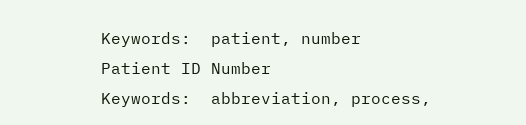Keywords:  patient, number
Patient ID Number
Keywords:  abbreviation, process,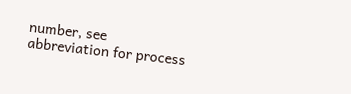number, see
abbreviation for process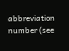abbreviation number (see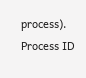process).
Process ID